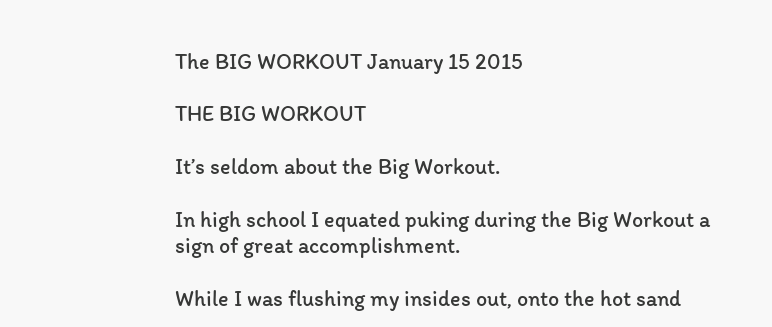The BIG WORKOUT January 15 2015

THE BIG WORKOUT

It’s seldom about the Big Workout.

In high school I equated puking during the Big Workout a sign of great accomplishment.

While I was flushing my insides out, onto the hot sand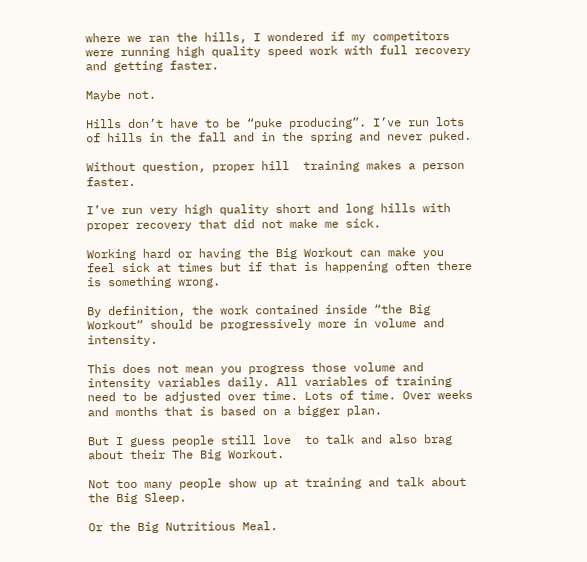where we ran the hills, I wondered if my competitors were running high quality speed work with full recovery and getting faster.

Maybe not.

Hills don’t have to be “puke producing”. I’ve run lots of hills in the fall and in the spring and never puked.

Without question, proper hill  training makes a person faster.

I’ve run very high quality short and long hills with proper recovery that did not make me sick.

Working hard or having the Big Workout can make you feel sick at times but if that is happening often there is something wrong.

By definition, the work contained inside “the Big Workout“ should be progressively more in volume and intensity.

This does not mean you progress those volume and intensity variables daily. All variables of training need to be adjusted over time. Lots of time. Over weeks and months that is based on a bigger plan.

But I guess people still love  to talk and also brag about their The Big Workout.

Not too many people show up at training and talk about the Big Sleep.

Or the Big Nutritious Meal.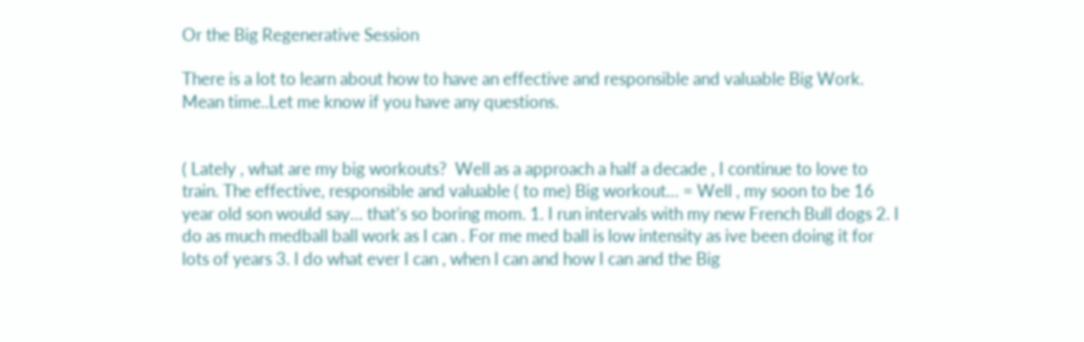Or the Big Regenerative Session

There is a lot to learn about how to have an effective and responsible and valuable Big Work. Mean time..Let me know if you have any questions.


( Lately , what are my big workouts?  Well as a approach a half a decade , I continue to love to train. The effective, responsible and valuable ( to me) Big workout… = Well , my soon to be 16 year old son would say… that’s so boring mom. 1. I run intervals with my new French Bull dogs 2. I do as much medball ball work as I can . For me med ball is low intensity as ive been doing it for lots of years 3. I do what ever I can , when I can and how I can and the Big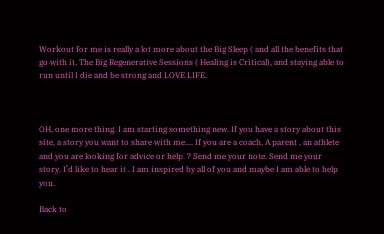Workout for me is really a lot more about the Big Sleep ( and all the benefits that go with it, The Big Regenerative Sessions ( Healing is Critical), and staying able to run until I die and be strong and LOVE LIFE.



OH, one more thing. I am starting something new. If you have a story about this site, a story you want to share with me.... If you are a coach, A parent , an athlete and you are looking for advice or help. ? Send me your note. Send me your story. I’d like to hear it . I am inspired by all of you and maybe I am able to help you.

Back to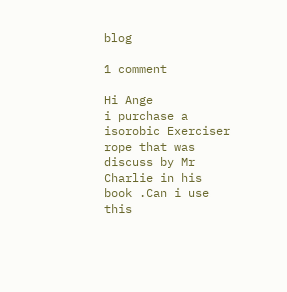blog

1 comment

Hi Ange
i purchase a isorobic Exerciser rope that was discuss by Mr Charlie in his book .Can i use this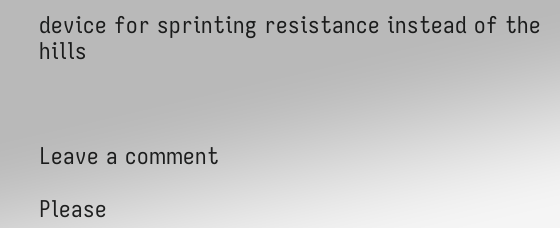device for sprinting resistance instead of the hills



Leave a comment

Please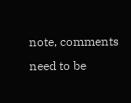note, comments need to be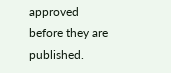approved before they are published.